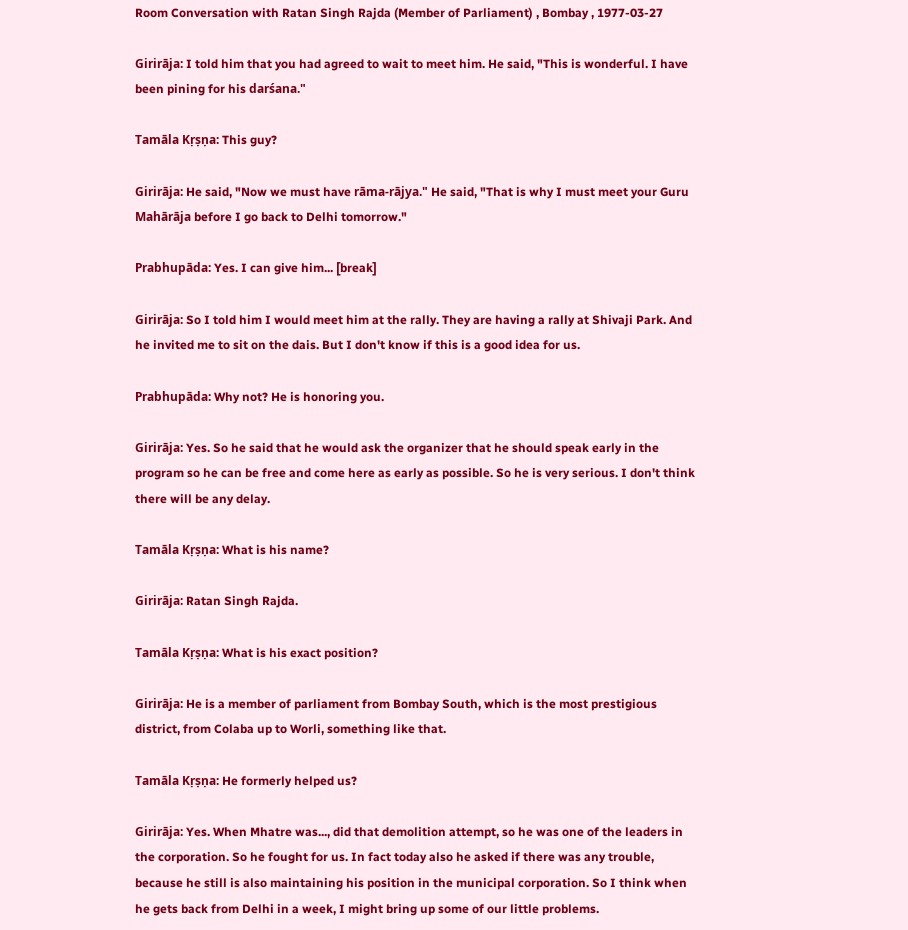Room Conversation with Ratan Singh Rajda (Member of Parliament) , Bombay , 1977-03-27

Girirāja: I told him that you had agreed to wait to meet him. He said, "This is wonderful. I have been pining for his darśana."

Tamāla Kṛṣṇa: This guy?

Girirāja: He said, "Now we must have rāma-rājya." He said, "That is why I must meet your Guru Mahārāja before I go back to Delhi tomorrow."

Prabhupāda: Yes. I can give him... [break]

Girirāja: So I told him I would meet him at the rally. They are having a rally at Shivaji Park. And he invited me to sit on the dais. But I don't know if this is a good idea for us.

Prabhupāda: Why not? He is honoring you.

Girirāja: Yes. So he said that he would ask the organizer that he should speak early in the program so he can be free and come here as early as possible. So he is very serious. I don't think there will be any delay.

Tamāla Kṛṣṇa: What is his name?

Girirāja: Ratan Singh Rajda.

Tamāla Kṛṣṇa: What is his exact position?

Girirāja: He is a member of parliament from Bombay South, which is the most prestigious district, from Colaba up to Worli, something like that.

Tamāla Kṛṣṇa: He formerly helped us?

Girirāja: Yes. When Mhatre was..., did that demolition attempt, so he was one of the leaders in the corporation. So he fought for us. In fact today also he asked if there was any trouble, because he still is also maintaining his position in the municipal corporation. So I think when he gets back from Delhi in a week, I might bring up some of our little problems.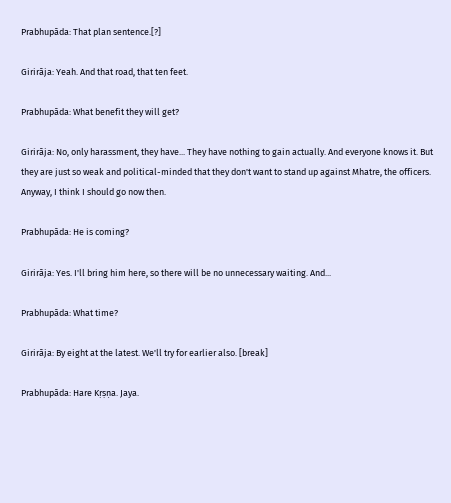Prabhupāda: That plan sentence.[?]

Girirāja: Yeah. And that road, that ten feet.

Prabhupāda: What benefit they will get?

Girirāja: No, only harassment, they have... They have nothing to gain actually. And everyone knows it. But they are just so weak and political-minded that they don't want to stand up against Mhatre, the officers. Anyway, I think I should go now then.

Prabhupāda: He is coming?

Girirāja: Yes. I'll bring him here, so there will be no unnecessary waiting. And...

Prabhupāda: What time?

Girirāja: By eight at the latest. We'll try for earlier also. [break]

Prabhupāda: Hare Kṛṣṇa. Jaya.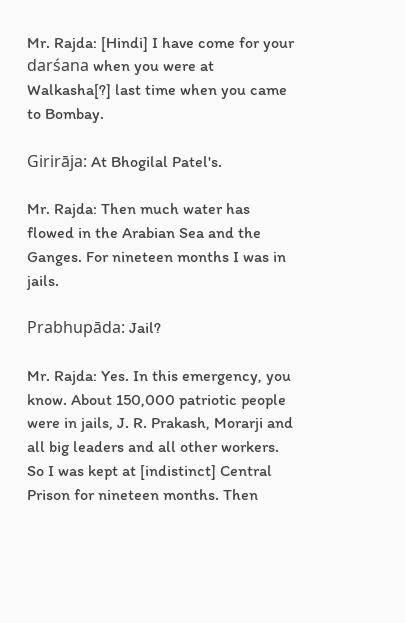Mr. Rajda: [Hindi] I have come for your darśana when you were at Walkasha[?] last time when you came to Bombay.

Girirāja: At Bhogilal Patel's.

Mr. Rajda: Then much water has flowed in the Arabian Sea and the Ganges. For nineteen months I was in jails.

Prabhupāda: Jail?

Mr. Rajda: Yes. In this emergency, you know. About 150,000 patriotic people were in jails, J. R. Prakash, Morarji and all big leaders and all other workers. So I was kept at [indistinct] Central Prison for nineteen months. Then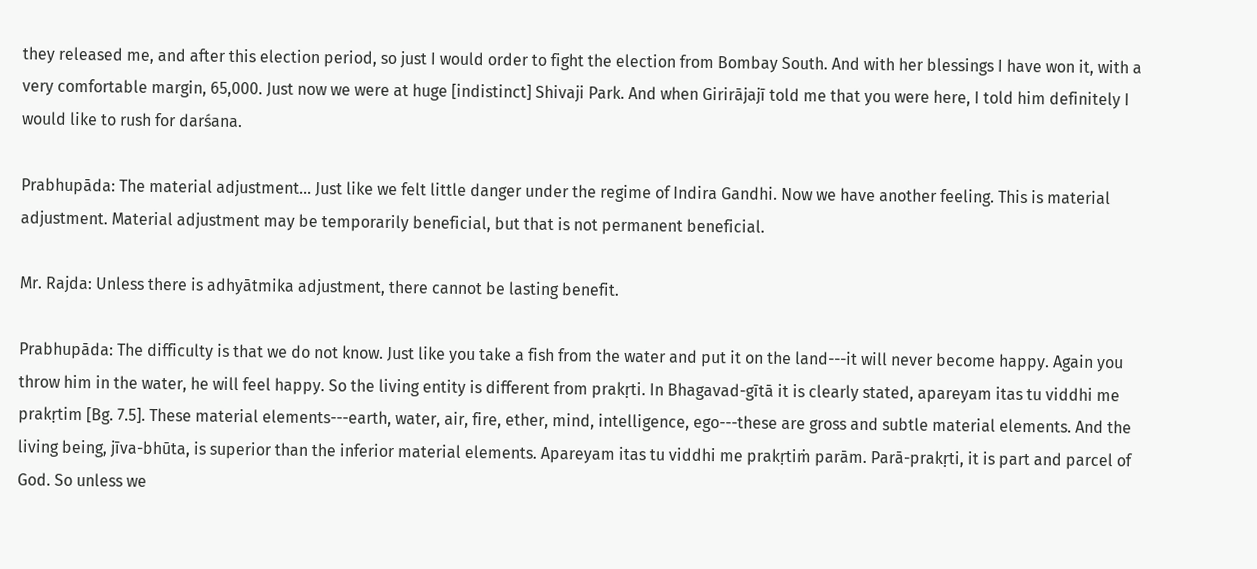they released me, and after this election period, so just I would order to fight the election from Bombay South. And with her blessings I have won it, with a very comfortable margin, 65,000. Just now we were at huge [indistinct] Shivaji Park. And when Girirājajī told me that you were here, I told him definitely I would like to rush for darśana.

Prabhupāda: The material adjustment... Just like we felt little danger under the regime of Indira Gandhi. Now we have another feeling. This is material adjustment. Material adjustment may be temporarily beneficial, but that is not permanent beneficial.

Mr. Rajda: Unless there is adhyātmika adjustment, there cannot be lasting benefit.

Prabhupāda: The difficulty is that we do not know. Just like you take a fish from the water and put it on the land---it will never become happy. Again you throw him in the water, he will feel happy. So the living entity is different from prakṛti. In Bhagavad-gītā it is clearly stated, apareyam itas tu viddhi me prakṛtim [Bg. 7.5]. These material elements---earth, water, air, fire, ether, mind, intelligence, ego---these are gross and subtle material elements. And the living being, jīva-bhūta, is superior than the inferior material elements. Apareyam itas tu viddhi me prakṛtiṁ parām. Parā-prakṛti, it is part and parcel of God. So unless we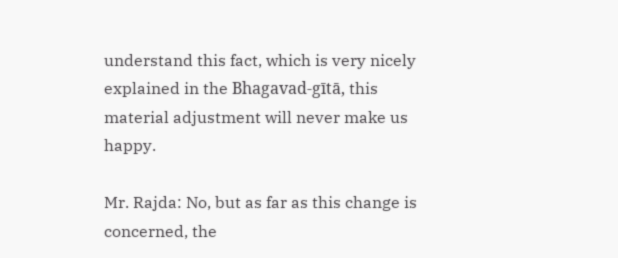understand this fact, which is very nicely explained in the Bhagavad-gītā, this material adjustment will never make us happy.

Mr. Rajda: No, but as far as this change is concerned, the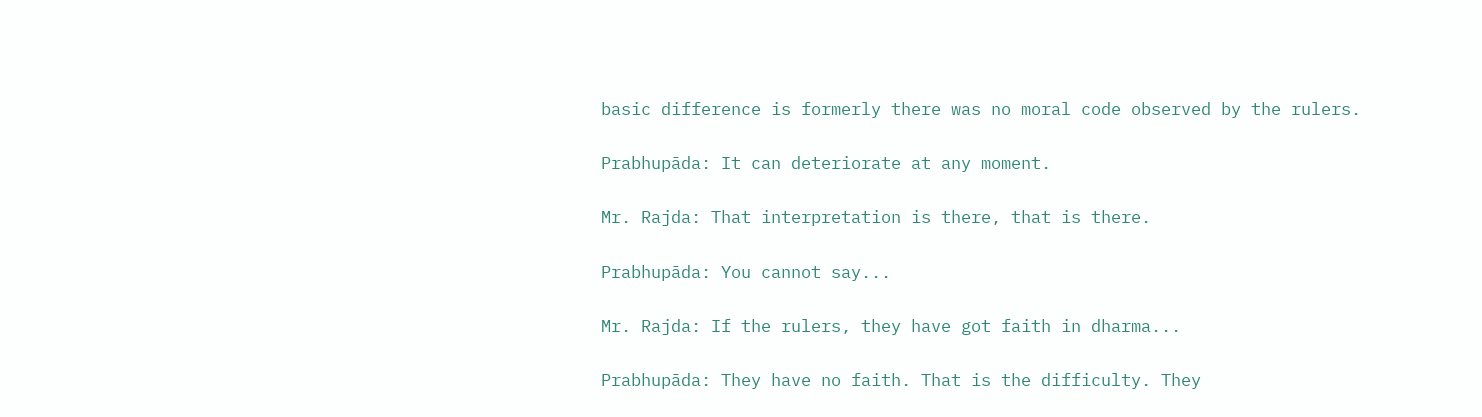basic difference is formerly there was no moral code observed by the rulers.

Prabhupāda: It can deteriorate at any moment.

Mr. Rajda: That interpretation is there, that is there.

Prabhupāda: You cannot say...

Mr. Rajda: If the rulers, they have got faith in dharma...

Prabhupāda: They have no faith. That is the difficulty. They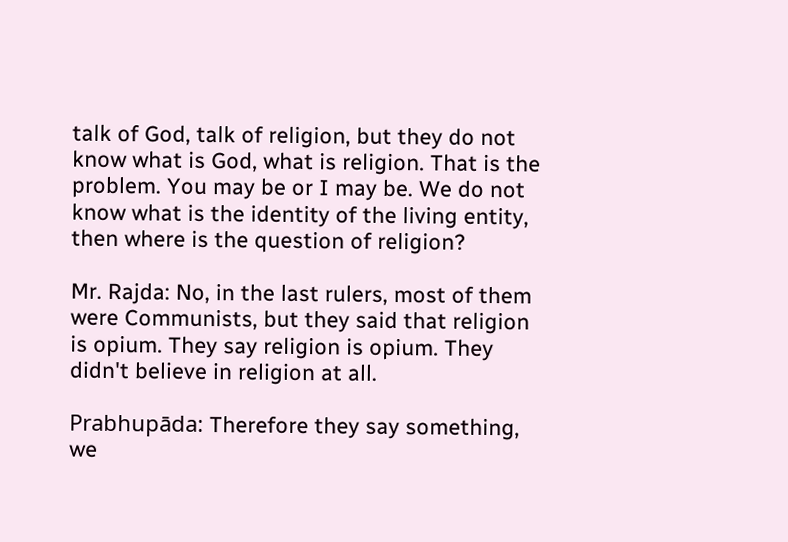talk of God, talk of religion, but they do not know what is God, what is religion. That is the problem. You may be or I may be. We do not know what is the identity of the living entity, then where is the question of religion?

Mr. Rajda: No, in the last rulers, most of them were Communists, but they said that religion is opium. They say religion is opium. They didn't believe in religion at all.

Prabhupāda: Therefore they say something, we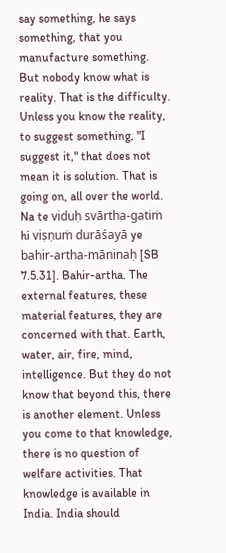say something, he says something, that you manufacture something. But nobody know what is reality. That is the difficulty. Unless you know the reality, to suggest something, "I suggest it," that does not mean it is solution. That is going on, all over the world. Na te viduḥ svārtha-gatiṁ hi viṣṇuṁ durāśayā ye bahir-artha-māninaḥ [SB 7.5.31]. Bahir-artha. The external features, these material features, they are concerned with that. Earth, water, air, fire, mind, intelligence. But they do not know that beyond this, there is another element. Unless you come to that knowledge, there is no question of welfare activities. That knowledge is available in India. India should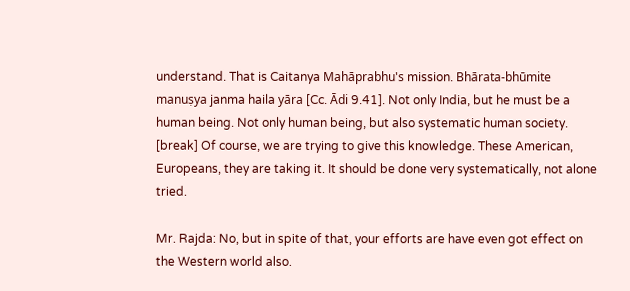understand. That is Caitanya Mahāprabhu's mission. Bhārata-bhūmite manuṣya janma haila yāra [Cc. Ādi 9.41]. Not only India, but he must be a human being. Not only human being, but also systematic human society. [break] Of course, we are trying to give this knowledge. These American, Europeans, they are taking it. It should be done very systematically, not alone tried.

Mr. Rajda: No, but in spite of that, your efforts are have even got effect on the Western world also.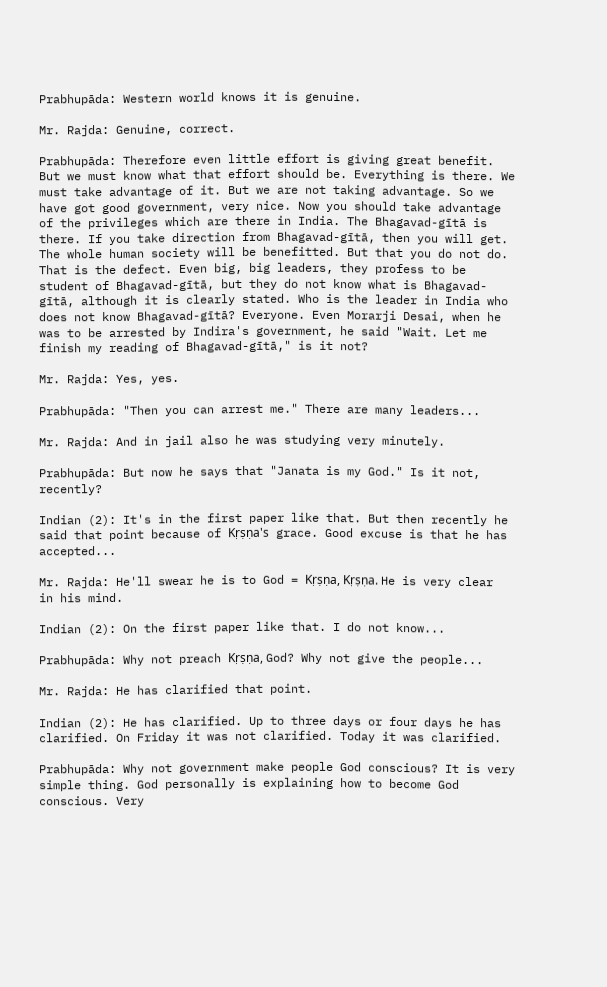Prabhupāda: Western world knows it is genuine.

Mr. Rajda: Genuine, correct.

Prabhupāda: Therefore even little effort is giving great benefit. But we must know what that effort should be. Everything is there. We must take advantage of it. But we are not taking advantage. So we have got good government, very nice. Now you should take advantage of the privileges which are there in India. The Bhagavad-gītā is there. If you take direction from Bhagavad-gītā, then you will get. The whole human society will be benefitted. But that you do not do. That is the defect. Even big, big leaders, they profess to be student of Bhagavad-gītā, but they do not know what is Bhagavad-gītā, although it is clearly stated. Who is the leader in India who does not know Bhagavad-gītā? Everyone. Even Morarji Desai, when he was to be arrested by Indira's government, he said "Wait. Let me finish my reading of Bhagavad-gītā," is it not?

Mr. Rajda: Yes, yes.

Prabhupāda: "Then you can arrest me." There are many leaders...

Mr. Rajda: And in jail also he was studying very minutely.

Prabhupāda: But now he says that "Janata is my God." Is it not, recently?

Indian (2): It's in the first paper like that. But then recently he said that point because of Kṛṣṇa's grace. Good excuse is that he has accepted...

Mr. Rajda: He'll swear he is to God = Kṛṣṇa, Kṛṣṇa. He is very clear in his mind.

Indian (2): On the first paper like that. I do not know...

Prabhupāda: Why not preach Kṛṣṇa, God? Why not give the people...

Mr. Rajda: He has clarified that point.

Indian (2): He has clarified. Up to three days or four days he has clarified. On Friday it was not clarified. Today it was clarified.

Prabhupāda: Why not government make people God conscious? It is very simple thing. God personally is explaining how to become God conscious. Very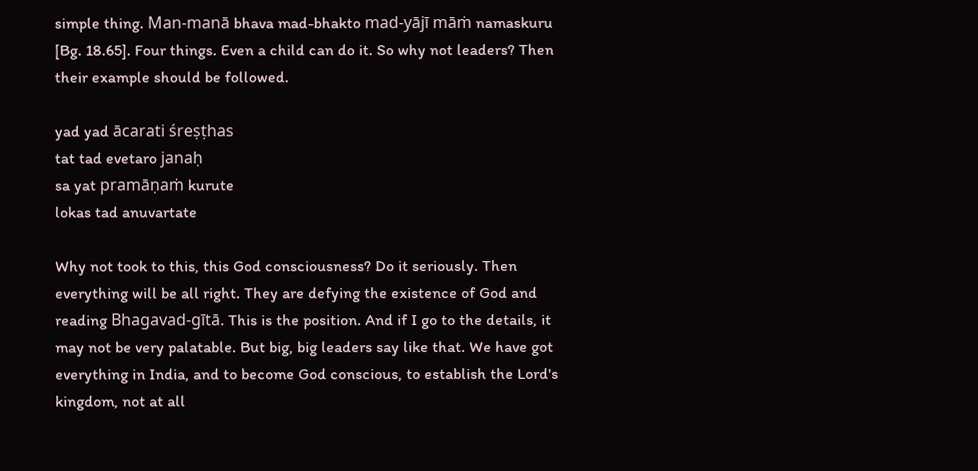simple thing. Man-manā bhava mad-bhakto mad-yājī māṁ namaskuru [Bg. 18.65]. Four things. Even a child can do it. So why not leaders? Then their example should be followed.

yad yad ācarati śreṣṭhas
tat tad evetaro janaḥ
sa yat pramāṇaṁ kurute
lokas tad anuvartate

Why not took to this, this God consciousness? Do it seriously. Then everything will be all right. They are defying the existence of God and reading Bhagavad-gītā. This is the position. And if I go to the details, it may not be very palatable. But big, big leaders say like that. We have got everything in India, and to become God conscious, to establish the Lord's kingdom, not at all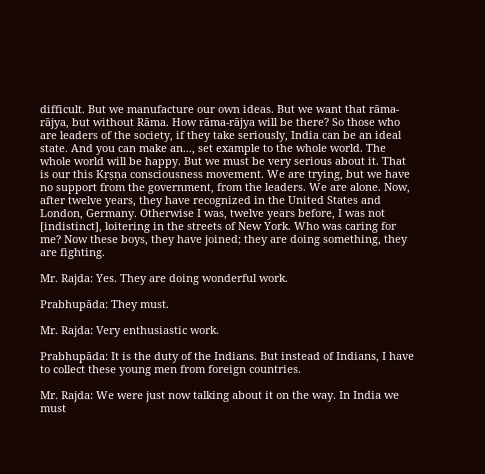difficult. But we manufacture our own ideas. But we want that rāma-rājya, but without Rāma. How rāma-rājya will be there? So those who are leaders of the society, if they take seriously, India can be an ideal state. And you can make an..., set example to the whole world. The whole world will be happy. But we must be very serious about it. That is our this Kṛṣṇa consciousness movement. We are trying, but we have no support from the government, from the leaders. We are alone. Now, after twelve years, they have recognized in the United States and London, Germany. Otherwise I was, twelve years before, I was not [indistinct], loitering in the streets of New York. Who was caring for me? Now these boys, they have joined; they are doing something, they are fighting.

Mr. Rajda: Yes. They are doing wonderful work.

Prabhupāda: They must.

Mr. Rajda: Very enthusiastic work.

Prabhupāda: It is the duty of the Indians. But instead of Indians, I have to collect these young men from foreign countries.

Mr. Rajda: We were just now talking about it on the way. In India we must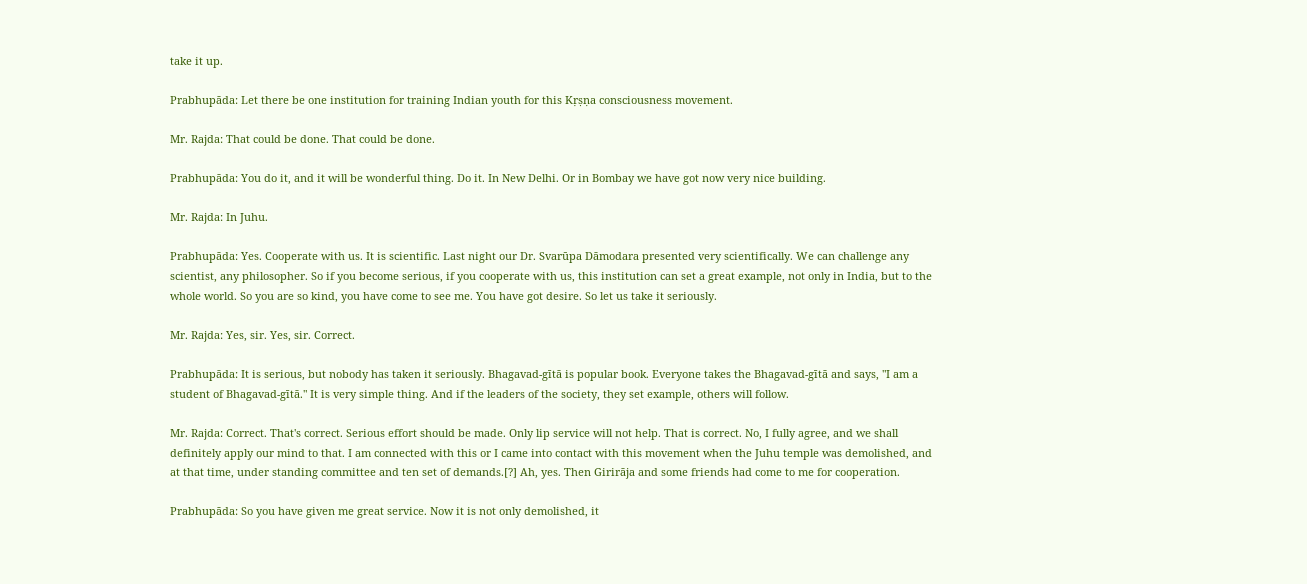take it up.

Prabhupāda: Let there be one institution for training Indian youth for this Kṛṣṇa consciousness movement.

Mr. Rajda: That could be done. That could be done.

Prabhupāda: You do it, and it will be wonderful thing. Do it. In New Delhi. Or in Bombay we have got now very nice building.

Mr. Rajda: In Juhu.

Prabhupāda: Yes. Cooperate with us. It is scientific. Last night our Dr. Svarūpa Dāmodara presented very scientifically. We can challenge any scientist, any philosopher. So if you become serious, if you cooperate with us, this institution can set a great example, not only in India, but to the whole world. So you are so kind, you have come to see me. You have got desire. So let us take it seriously.

Mr. Rajda: Yes, sir. Yes, sir. Correct.

Prabhupāda: It is serious, but nobody has taken it seriously. Bhagavad-gītā is popular book. Everyone takes the Bhagavad-gītā and says, "I am a student of Bhagavad-gītā." It is very simple thing. And if the leaders of the society, they set example, others will follow.

Mr. Rajda: Correct. That's correct. Serious effort should be made. Only lip service will not help. That is correct. No, I fully agree, and we shall definitely apply our mind to that. I am connected with this or I came into contact with this movement when the Juhu temple was demolished, and at that time, under standing committee and ten set of demands.[?] Ah, yes. Then Girirāja and some friends had come to me for cooperation.

Prabhupāda: So you have given me great service. Now it is not only demolished, it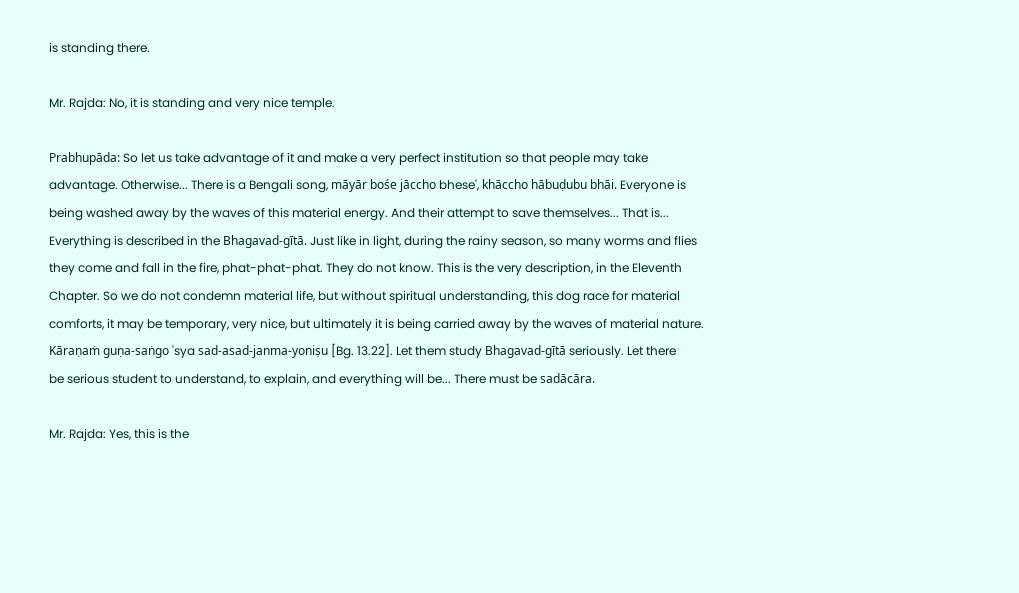is standing there.

Mr. Rajda: No, it is standing and very nice temple.

Prabhupāda: So let us take advantage of it and make a very perfect institution so that people may take advantage. Otherwise... There is a Bengali song, māyār bośe jāccho bhese', khāccho hābuḍubu bhāi. Everyone is being washed away by the waves of this material energy. And their attempt to save themselves... That is... Everything is described in the Bhagavad-gītā. Just like in light, during the rainy season, so many worms and flies they come and fall in the fire, phat-phat-phat. They do not know. This is the very description, in the Eleventh Chapter. So we do not condemn material life, but without spiritual understanding, this dog race for material comforts, it may be temporary, very nice, but ultimately it is being carried away by the waves of material nature. Kāraṇaṁ guṇa-saṅgo 'sya sad-asad-janma-yoniṣu [Bg. 13.22]. Let them study Bhagavad-gītā seriously. Let there be serious student to understand, to explain, and everything will be... There must be sadācāra.

Mr. Rajda: Yes, this is the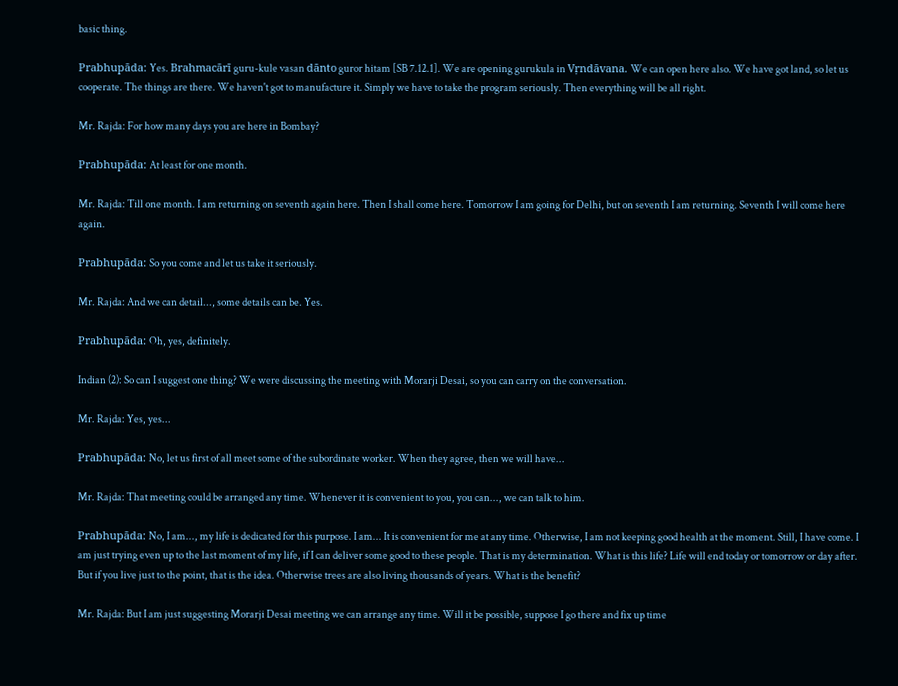basic thing.

Prabhupāda: Yes. Brahmacārī guru-kule vasan dānto guror hitam [SB 7.12.1]. We are opening gurukula in Vṛndāvana. We can open here also. We have got land, so let us cooperate. The things are there. We haven't got to manufacture it. Simply we have to take the program seriously. Then everything will be all right.

Mr. Rajda: For how many days you are here in Bombay?

Prabhupāda: At least for one month.

Mr. Rajda: Till one month. I am returning on seventh again here. Then I shall come here. Tomorrow I am going for Delhi, but on seventh I am returning. Seventh I will come here again.

Prabhupāda: So you come and let us take it seriously.

Mr. Rajda: And we can detail..., some details can be. Yes.

Prabhupāda: Oh, yes, definitely.

Indian (2): So can I suggest one thing? We were discussing the meeting with Morarji Desai, so you can carry on the conversation.

Mr. Rajda: Yes, yes...

Prabhupāda: No, let us first of all meet some of the subordinate worker. When they agree, then we will have...

Mr. Rajda: That meeting could be arranged any time. Whenever it is convenient to you, you can..., we can talk to him.

Prabhupāda: No, I am..., my life is dedicated for this purpose. I am... It is convenient for me at any time. Otherwise, I am not keeping good health at the moment. Still, I have come. I am just trying even up to the last moment of my life, if I can deliver some good to these people. That is my determination. What is this life? Life will end today or tomorrow or day after. But if you live just to the point, that is the idea. Otherwise trees are also living thousands of years. What is the benefit?

Mr. Rajda: But I am just suggesting Morarji Desai meeting we can arrange any time. Will it be possible, suppose I go there and fix up time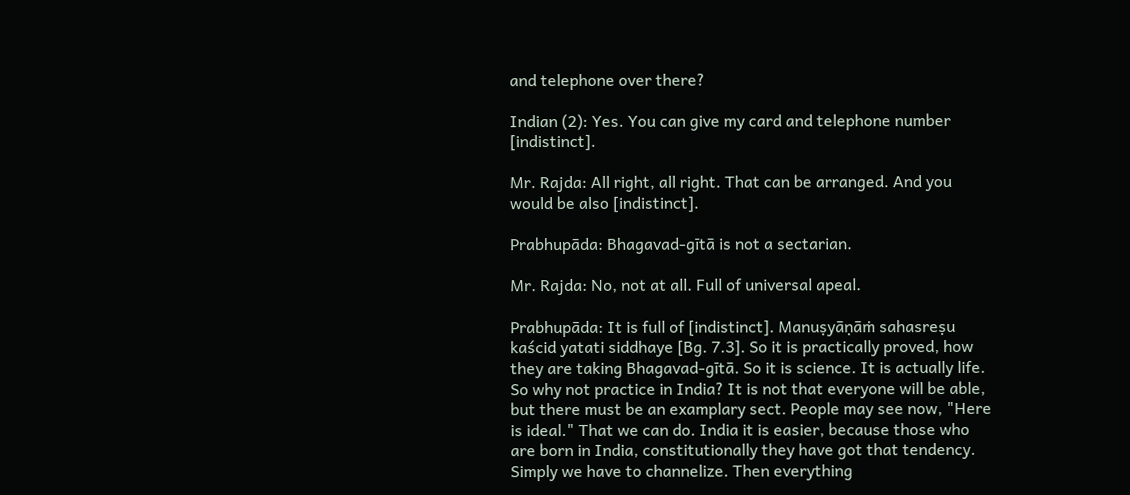and telephone over there?

Indian (2): Yes. You can give my card and telephone number [indistinct].

Mr. Rajda: All right, all right. That can be arranged. And you would be also [indistinct].

Prabhupāda: Bhagavad-gītā is not a sectarian.

Mr. Rajda: No, not at all. Full of universal apeal.

Prabhupāda: It is full of [indistinct]. Manuṣyāṇāṁ sahasreṣu kaścid yatati siddhaye [Bg. 7.3]. So it is practically proved, how they are taking Bhagavad-gītā. So it is science. It is actually life. So why not practice in India? It is not that everyone will be able, but there must be an examplary sect. People may see now, "Here is ideal." That we can do. India it is easier, because those who are born in India, constitutionally they have got that tendency. Simply we have to channelize. Then everything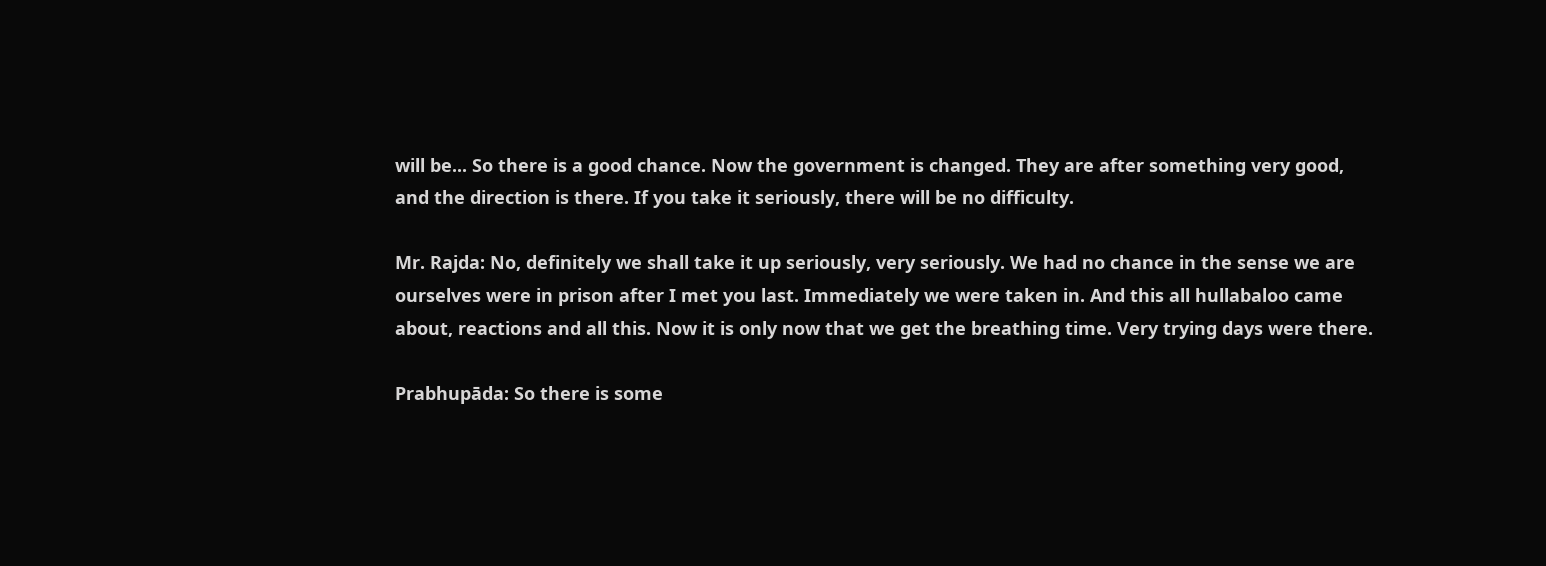will be... So there is a good chance. Now the government is changed. They are after something very good, and the direction is there. If you take it seriously, there will be no difficulty.

Mr. Rajda: No, definitely we shall take it up seriously, very seriously. We had no chance in the sense we are ourselves were in prison after I met you last. Immediately we were taken in. And this all hullabaloo came about, reactions and all this. Now it is only now that we get the breathing time. Very trying days were there.

Prabhupāda: So there is some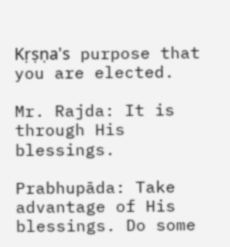Kṛṣṇa's purpose that you are elected.

Mr. Rajda: It is through His blessings.

Prabhupāda: Take advantage of His blessings. Do some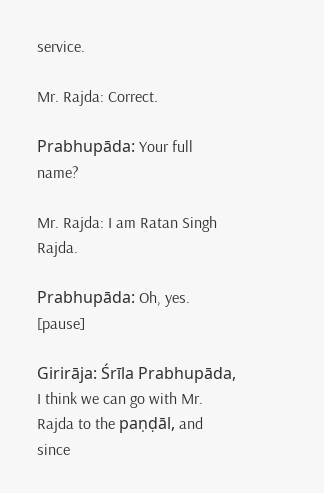service.

Mr. Rajda: Correct.

Prabhupāda: Your full name?

Mr. Rajda: I am Ratan Singh Rajda.

Prabhupāda: Oh, yes. [pause]

Girirāja: Śrīla Prabhupāda, I think we can go with Mr. Rajda to the paṇḍāl, and since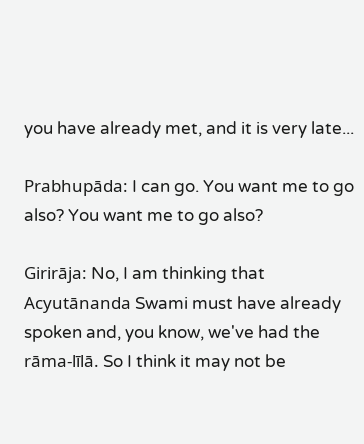you have already met, and it is very late...

Prabhupāda: I can go. You want me to go also? You want me to go also?

Girirāja: No, I am thinking that Acyutānanda Swami must have already spoken and, you know, we've had the rāma-līlā. So I think it may not be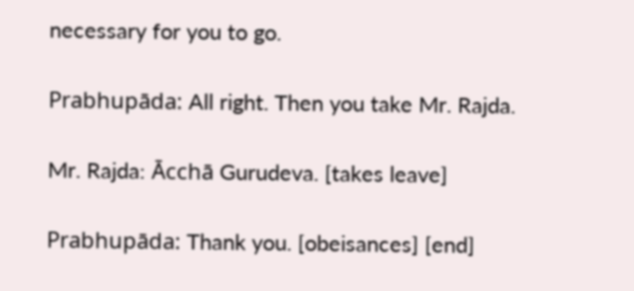necessary for you to go.

Prabhupāda: All right. Then you take Mr. Rajda.

Mr. Rajda: Ācchā Gurudeva. [takes leave]

Prabhupāda: Thank you. [obeisances] [end]